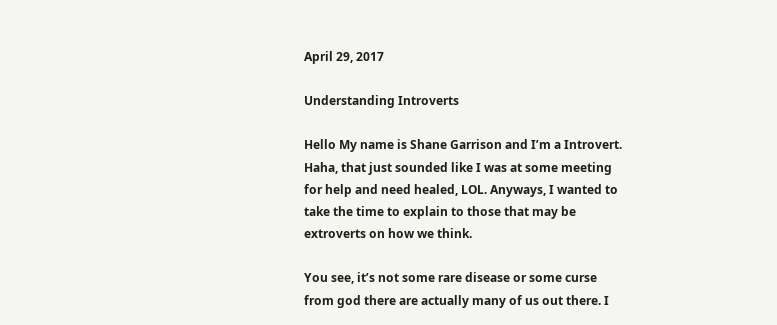April 29, 2017

Understanding Introverts

Hello My name is Shane Garrison and I’m a Introvert. Haha, that just sounded like I was at some meeting for help and need healed, LOL. Anyways, I wanted to take the time to explain to those that may be extroverts on how we think.

You see, it’s not some rare disease or some curse from god there are actually many of us out there. I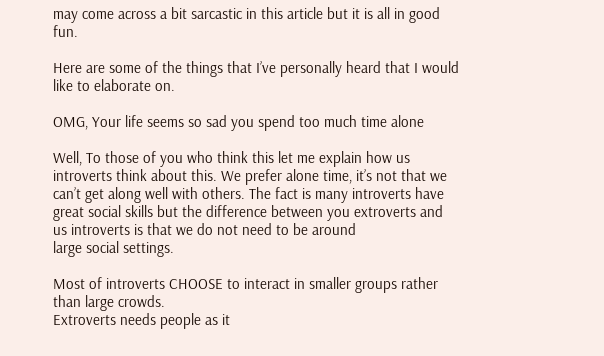may come across a bit sarcastic in this article but it is all in good fun.

Here are some of the things that I’ve personally heard that I would like to elaborate on.

OMG, Your life seems so sad you spend too much time alone

Well, To those of you who think this let me explain how us introverts think about this. We prefer alone time, it’s not that we can’t get along well with others. The fact is many introverts have great social skills but the difference between you extroverts and us introverts is that we do not need to be around
large social settings.

Most of introverts CHOOSE to interact in smaller groups rather than large crowds.
Extroverts needs people as it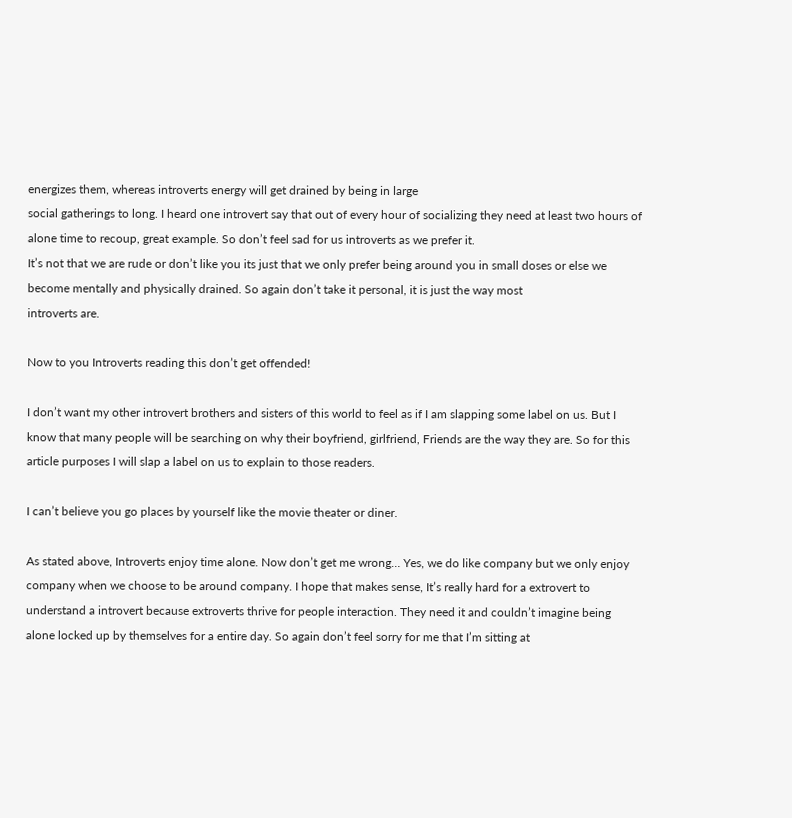energizes them, whereas introverts energy will get drained by being in large
social gatherings to long. I heard one introvert say that out of every hour of socializing they need at least two hours of alone time to recoup, great example. So don’t feel sad for us introverts as we prefer it.
It’s not that we are rude or don’t like you its just that we only prefer being around you in small doses or else we become mentally and physically drained. So again don’t take it personal, it is just the way most
introverts are.

Now to you Introverts reading this don’t get offended!

I don’t want my other introvert brothers and sisters of this world to feel as if I am slapping some label on us. But I know that many people will be searching on why their boyfriend, girlfriend, Friends are the way they are. So for this article purposes I will slap a label on us to explain to those readers.

I can’t believe you go places by yourself like the movie theater or diner.

As stated above, Introverts enjoy time alone. Now don’t get me wrong… Yes, we do like company but we only enjoy company when we choose to be around company. I hope that makes sense, It’s really hard for a extrovert to understand a introvert because extroverts thrive for people interaction. They need it and couldn’t imagine being alone locked up by themselves for a entire day. So again don’t feel sorry for me that I’m sitting at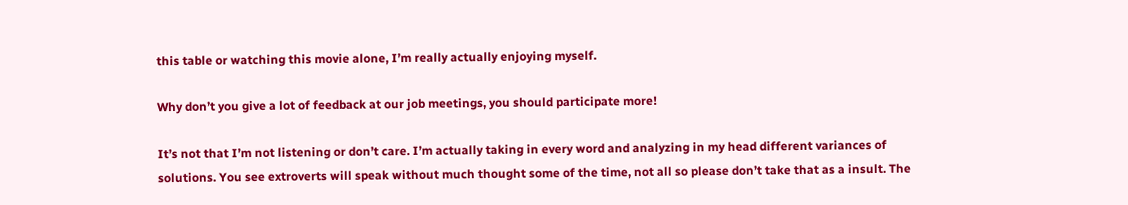this table or watching this movie alone, I’m really actually enjoying myself.

Why don’t you give a lot of feedback at our job meetings, you should participate more!

It’s not that I’m not listening or don’t care. I’m actually taking in every word and analyzing in my head different variances of solutions. You see extroverts will speak without much thought some of the time, not all so please don’t take that as a insult. The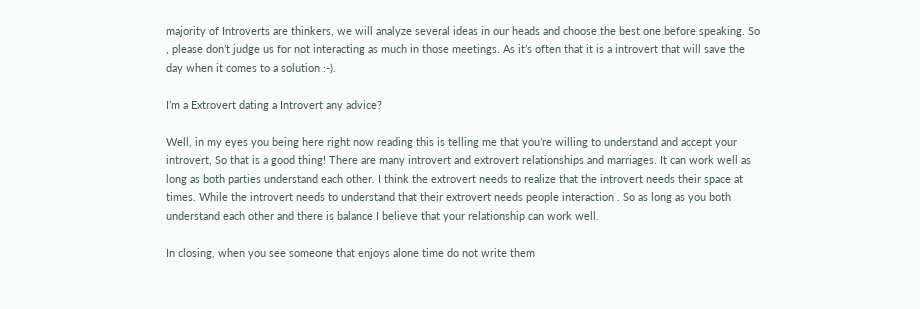majority of Introverts are thinkers, we will analyze several ideas in our heads and choose the best one before speaking. So , please don’t judge us for not interacting as much in those meetings. As it’s often that it is a introvert that will save the day when it comes to a solution :-).

I’m a Extrovert dating a Introvert any advice?

Well, in my eyes you being here right now reading this is telling me that you’re willing to understand and accept your introvert, So that is a good thing! There are many introvert and extrovert relationships and marriages. It can work well as long as both parties understand each other. I think the extrovert needs to realize that the introvert needs their space at times. While the introvert needs to understand that their extrovert needs people interaction . So as long as you both understand each other and there is balance I believe that your relationship can work well.

In closing, when you see someone that enjoys alone time do not write them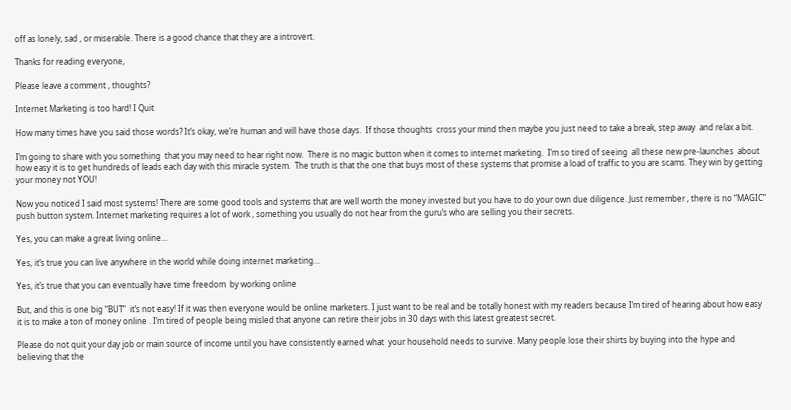off as lonely, sad , or miserable. There is a good chance that they are a introvert.

Thanks for reading everyone,

Please leave a comment , thoughts?

Internet Marketing is too hard! I Quit

How many times have you said those words? It’s okay, we’re human and will have those days.  If those thoughts  cross your mind then maybe you just need to take a break, step away  and relax a bit.

I’m going to share with you something  that you may need to hear right now.  There is no magic button when it comes to internet marketing.  I’m so tired of seeing  all these new pre-launches  about how easy it is to get hundreds of leads each day with this miracle system.  The truth is that the one that buys most of these systems that promise a load of traffic to you are scams. They win by getting your money not YOU!

Now you noticed I said most systems! There are some good tools and systems that are well worth the money invested but you have to do your own due diligence. Just remember , there is no “MAGIC” push button system. Internet marketing requires a lot of work , something you usually do not hear from the guru’s who are selling you their secrets.

Yes, you can make a great living online…

Yes, it’s true you can live anywhere in the world while doing internet marketing…

Yes, it’s true that you can eventually have time freedom  by working online

But, and this is one big “BUT”  it’s not easy! If it was then everyone would be online marketers. I just want to be real and be totally honest with my readers because I’m tired of hearing about how easy it is to make a ton of money online . I’m tired of people being misled that anyone can retire their jobs in 30 days with this latest greatest secret.

Please do not quit your day job or main source of income until you have consistently earned what  your household needs to survive. Many people lose their shirts by buying into the hype and believing that the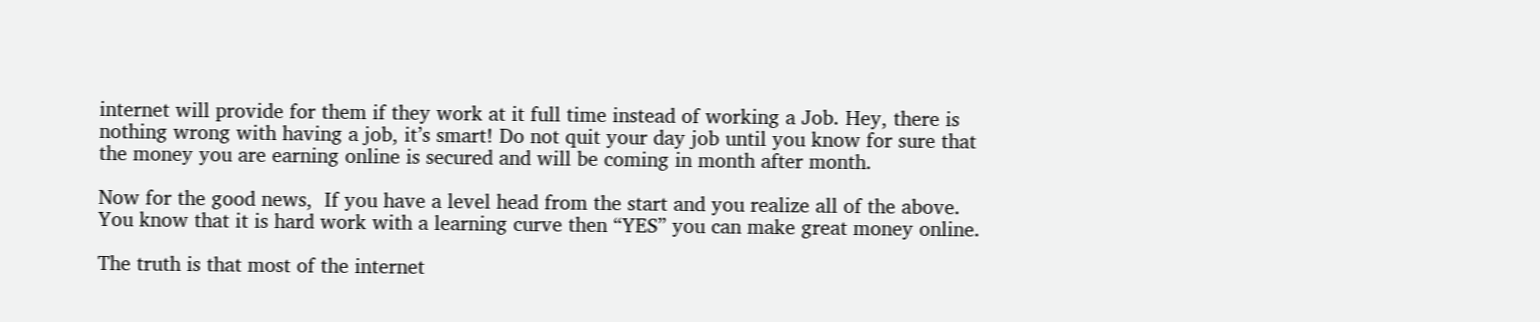internet will provide for them if they work at it full time instead of working a Job. Hey, there is nothing wrong with having a job, it’s smart! Do not quit your day job until you know for sure that the money you are earning online is secured and will be coming in month after month.

Now for the good news,  If you have a level head from the start and you realize all of the above. You know that it is hard work with a learning curve then “YES” you can make great money online.

The truth is that most of the internet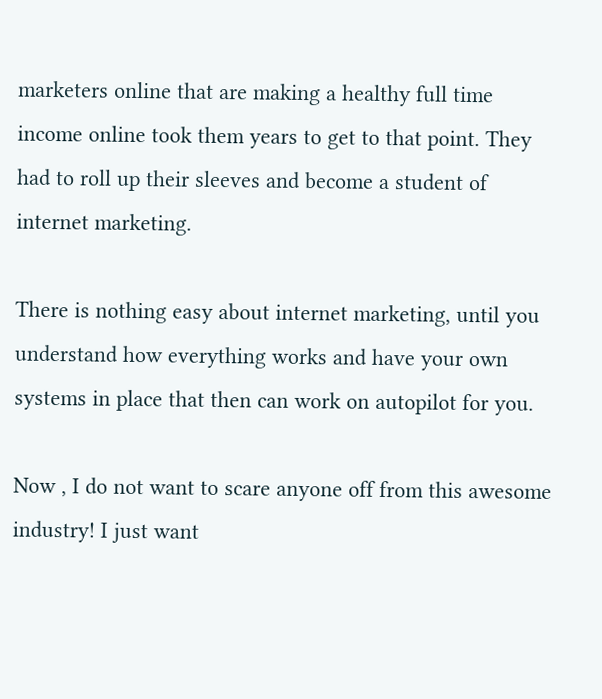marketers online that are making a healthy full time income online took them years to get to that point. They had to roll up their sleeves and become a student of  internet marketing.

There is nothing easy about internet marketing, until you understand how everything works and have your own systems in place that then can work on autopilot for you.

Now , I do not want to scare anyone off from this awesome industry! I just want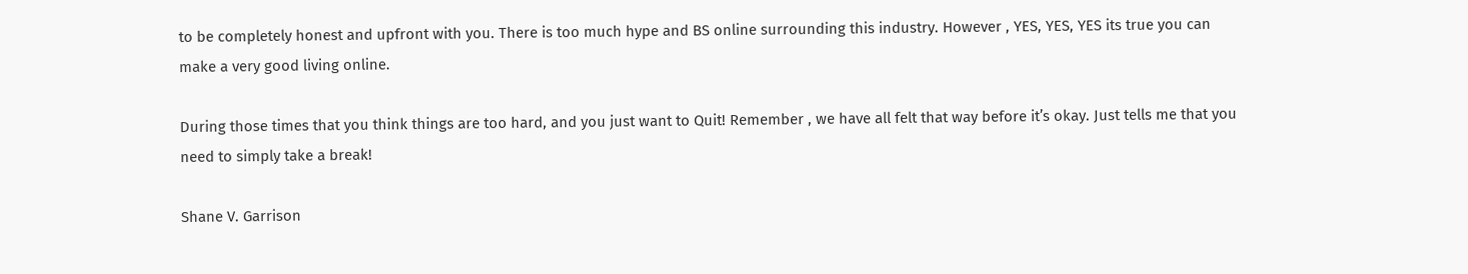to be completely honest and upfront with you. There is too much hype and BS online surrounding this industry. However , YES, YES, YES its true you can make a very good living online.

During those times that you think things are too hard, and you just want to Quit! Remember , we have all felt that way before it’s okay. Just tells me that you need to simply take a break!

Shane V. Garrison